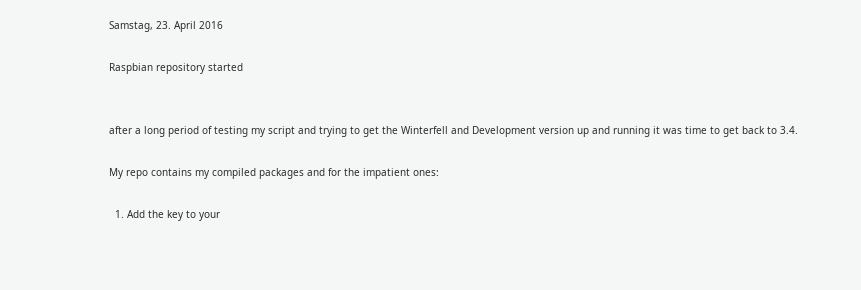Samstag, 23. April 2016

Raspbian repository started


after a long period of testing my script and trying to get the Winterfell and Development version up and running it was time to get back to 3.4.

My repo contains my compiled packages and for the impatient ones:

  1. Add the key to your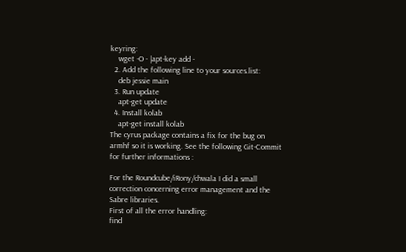keyring:
    wget -O - |apt-key add -
  2. Add the following line to your sources.list:
    deb jessie main
  3. Run update
    apt-get update
  4. Install kolab
    apt-get install kolab
The cyrus package contains a fix for the bug on armhf so it is working. See the following Git-Commit for further informations :

For the Roundcube/iRony/chwala I did a small correction concerning error management and the Sabre libraries.
First of all the error handling:
find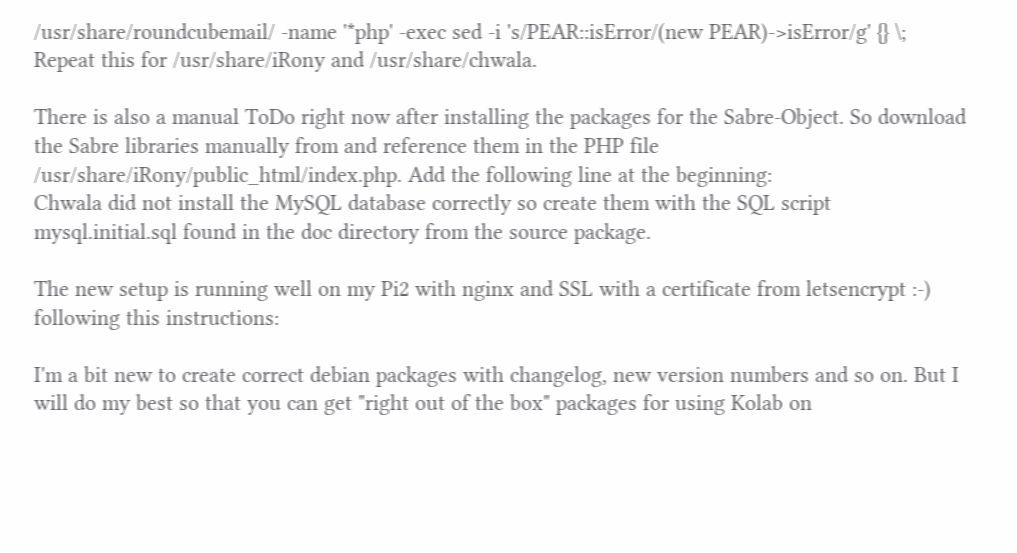/usr/share/roundcubemail/ -name '*php' -exec sed -i 's/PEAR::isError/(new PEAR)->isError/g' {} \;
Repeat this for /usr/share/iRony and /usr/share/chwala.

There is also a manual ToDo right now after installing the packages for the Sabre-Object. So download the Sabre libraries manually from and reference them in the PHP file /usr/share/iRony/public_html/index.php. Add the following line at the beginning:
Chwala did not install the MySQL database correctly so create them with the SQL script mysql.initial.sql found in the doc directory from the source package.

The new setup is running well on my Pi2 with nginx and SSL with a certificate from letsencrypt :-) following this instructions:

I'm a bit new to create correct debian packages with changelog, new version numbers and so on. But I will do my best so that you can get "right out of the box" packages for using Kolab on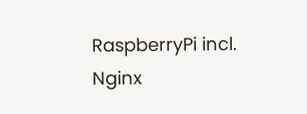RaspberryPi incl. Nginx